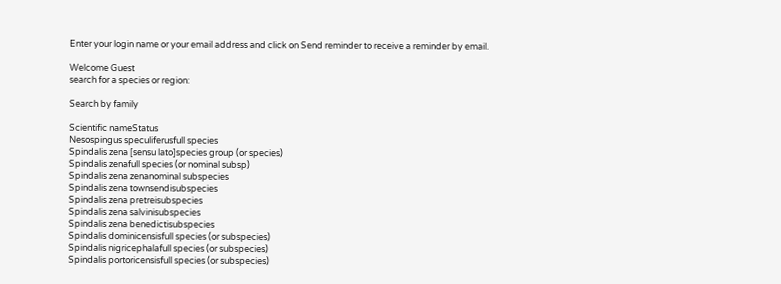Enter your login name or your email address and click on Send reminder to receive a reminder by email.

Welcome Guest
search for a species or region:

Search by family

Scientific nameStatus
Nesospingus speculiferusfull species
Spindalis zena [sensu lato]species group (or species)
Spindalis zenafull species (or nominal subsp)
Spindalis zena zenanominal subspecies
Spindalis zena townsendisubspecies
Spindalis zena pretreisubspecies
Spindalis zena salvinisubspecies
Spindalis zena benedictisubspecies
Spindalis dominicensisfull species (or subspecies)
Spindalis nigricephalafull species (or subspecies)
Spindalis portoricensisfull species (or subspecies)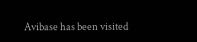Avibase has been visited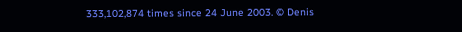333,102,874 times since 24 June 2003. © Denis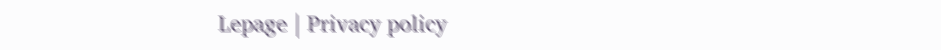Lepage | Privacy policy